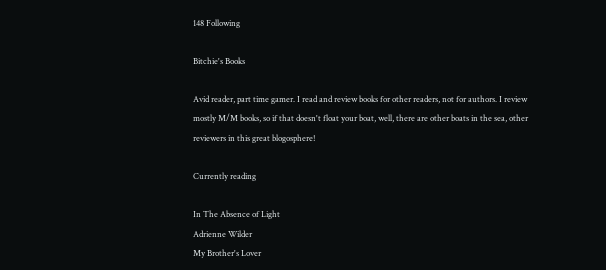148 Following

Bitchie's Books

Avid reader, part time gamer. I read and review books for other readers, not for authors. I review mostly M/M books, so if that doesn't float your boat, well, there are other boats in the sea, other reviewers in this great blogosphere!

Currently reading

In The Absence of Light
Adrienne Wilder
My Brother's Lover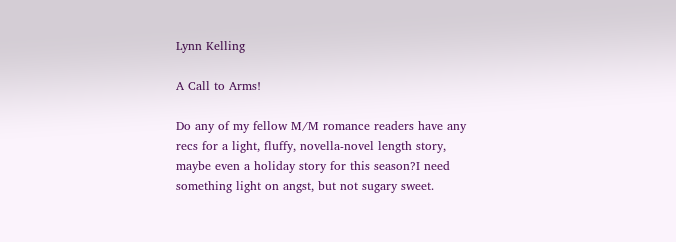Lynn Kelling

A Call to Arms!

Do any of my fellow M/M romance readers have any recs for a light, fluffy, novella-novel length story, maybe even a holiday story for this season?I need something light on angst, but not sugary sweet.